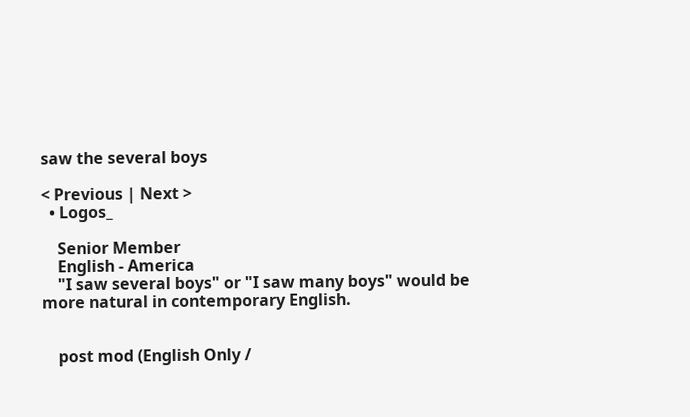saw the several boys

< Previous | Next >
  • Logos_

    Senior Member
    English - America
    "I saw several boys" or "I saw many boys" would be more natural in contemporary English.


    post mod (English Only /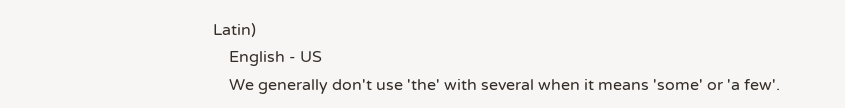Latin)
    English - US
    We generally don't use 'the' with several when it means 'some' or 'a few'.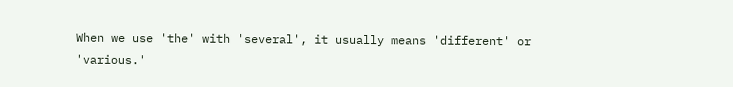When we use 'the' with 'several', it usually means 'different' or 'various.'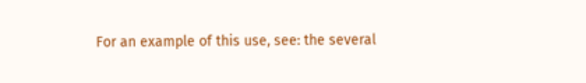For an example of this use, see: the several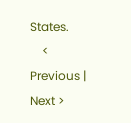States.
    < Previous | Next >